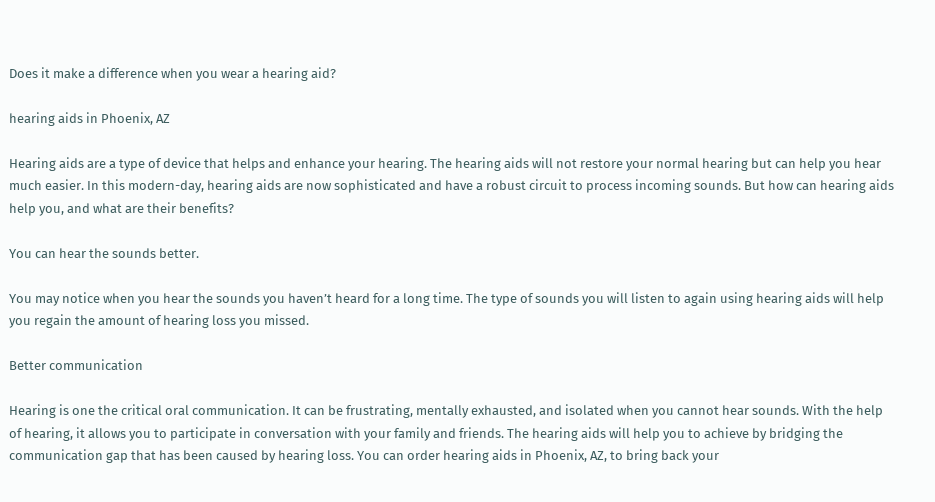Does it make a difference when you wear a hearing aid?

hearing aids in Phoenix, AZ

Hearing aids are a type of device that helps and enhance your hearing. The hearing aids will not restore your normal hearing but can help you hear much easier. In this modern-day, hearing aids are now sophisticated and have a robust circuit to process incoming sounds. But how can hearing aids help you, and what are their benefits?

You can hear the sounds better.

You may notice when you hear the sounds you haven’t heard for a long time. The type of sounds you will listen to again using hearing aids will help you regain the amount of hearing loss you missed.

Better communication

Hearing is one the critical oral communication. It can be frustrating, mentally exhausted, and isolated when you cannot hear sounds. With the help of hearing, it allows you to participate in conversation with your family and friends. The hearing aids will help you to achieve by bridging the communication gap that has been caused by hearing loss. You can order hearing aids in Phoenix, AZ, to bring back your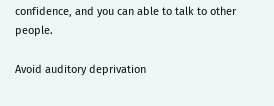confidence, and you can able to talk to other people.

Avoid auditory deprivation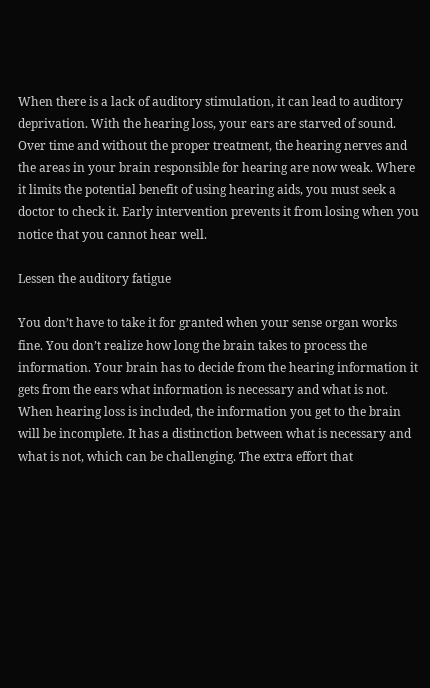When there is a lack of auditory stimulation, it can lead to auditory deprivation. With the hearing loss, your ears are starved of sound. Over time and without the proper treatment, the hearing nerves and the areas in your brain responsible for hearing are now weak. Where it limits the potential benefit of using hearing aids, you must seek a doctor to check it. Early intervention prevents it from losing when you notice that you cannot hear well.

Lessen the auditory fatigue

You don’t have to take it for granted when your sense organ works fine. You don’t realize how long the brain takes to process the information. Your brain has to decide from the hearing information it gets from the ears what information is necessary and what is not. When hearing loss is included, the information you get to the brain will be incomplete. It has a distinction between what is necessary and what is not, which can be challenging. The extra effort that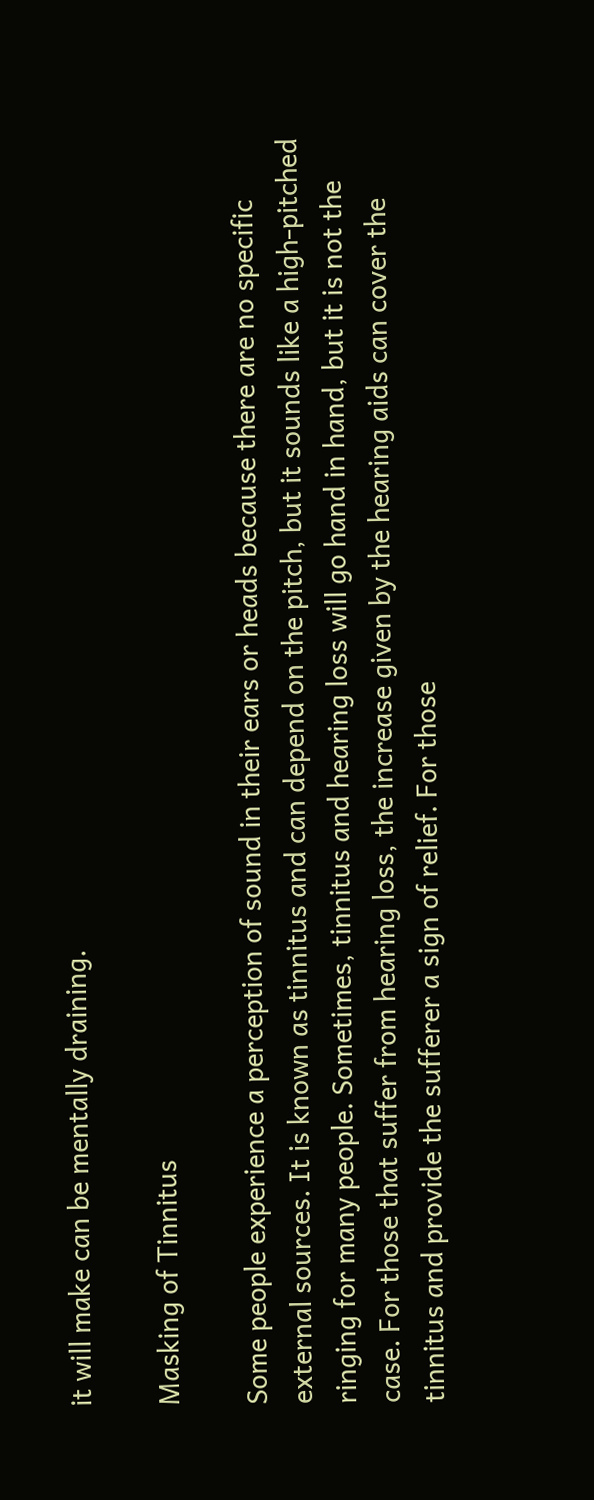it will make can be mentally draining.

Masking of Tinnitus

Some people experience a perception of sound in their ears or heads because there are no specific external sources. It is known as tinnitus and can depend on the pitch, but it sounds like a high-pitched ringing for many people. Sometimes, tinnitus and hearing loss will go hand in hand, but it is not the case. For those that suffer from hearing loss, the increase given by the hearing aids can cover the tinnitus and provide the sufferer a sign of relief. For those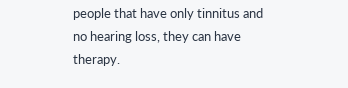people that have only tinnitus and no hearing loss, they can have therapy.